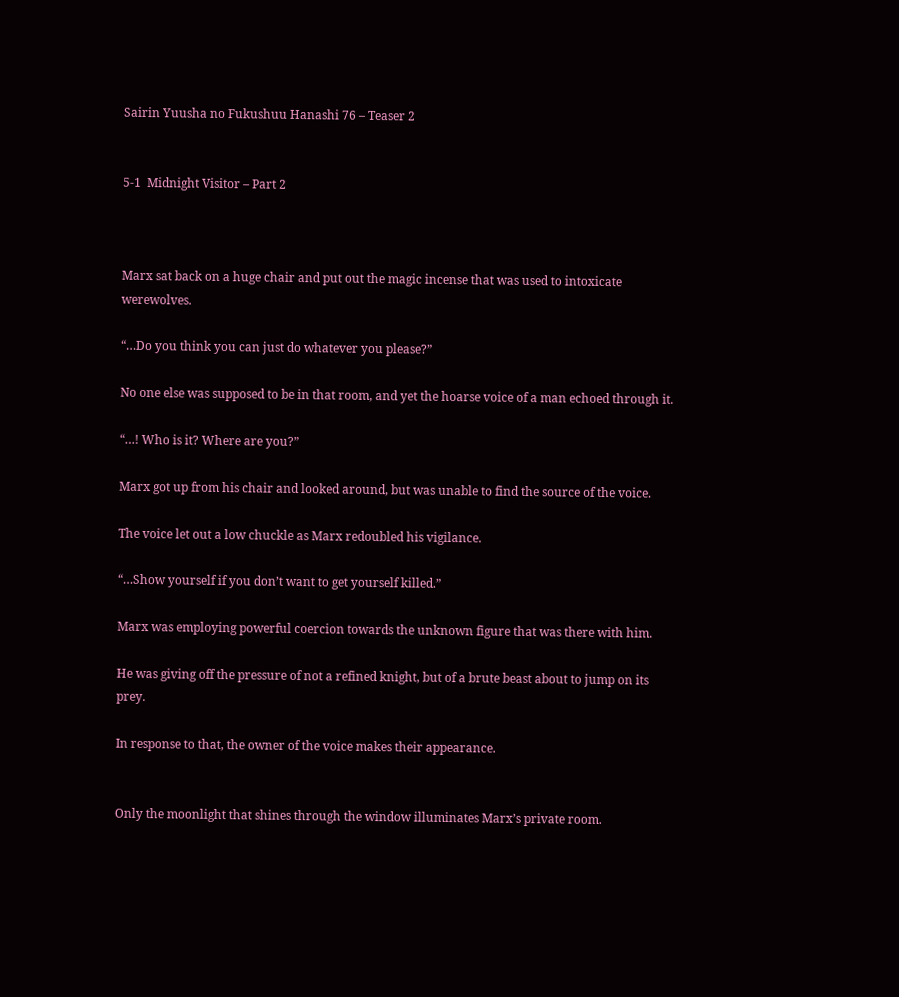Sairin Yuusha no Fukushuu Hanashi 76 – Teaser 2


5-1  Midnight Visitor – Part 2



Marx sat back on a huge chair and put out the magic incense that was used to intoxicate werewolves.

“…Do you think you can just do whatever you please?”

No one else was supposed to be in that room, and yet the hoarse voice of a man echoed through it.

“…! Who is it? Where are you?”

Marx got up from his chair and looked around, but was unable to find the source of the voice.

The voice let out a low chuckle as Marx redoubled his vigilance.

“…Show yourself if you don’t want to get yourself killed.”

Marx was employing powerful coercion towards the unknown figure that was there with him.

He was giving off the pressure of not a refined knight, but of a brute beast about to jump on its prey.

In response to that, the owner of the voice makes their appearance.


Only the moonlight that shines through the window illuminates Marx’s private room.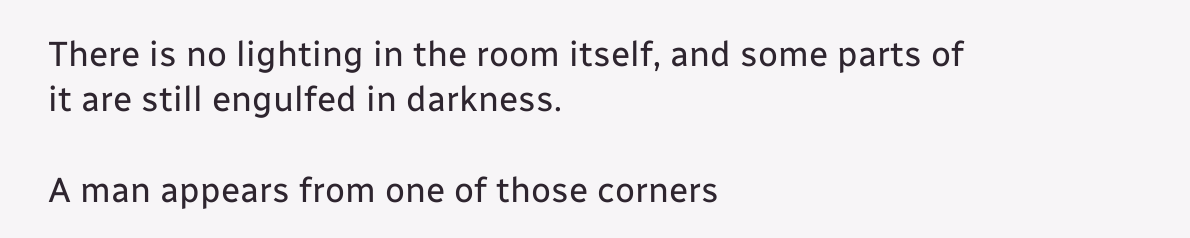There is no lighting in the room itself, and some parts of it are still engulfed in darkness.

A man appears from one of those corners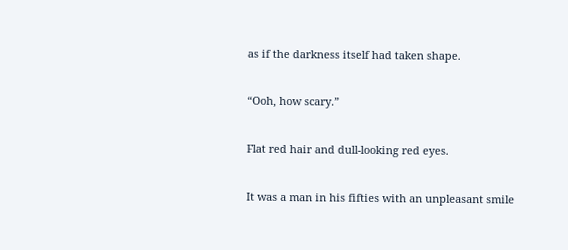as if the darkness itself had taken shape.

“Ooh, how scary.”

Flat red hair and dull-looking red eyes.

It was a man in his fifties with an unpleasant smile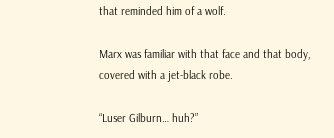that reminded him of a wolf.

Marx was familiar with that face and that body, covered with a jet-black robe.

“Luser Gilburn… huh?”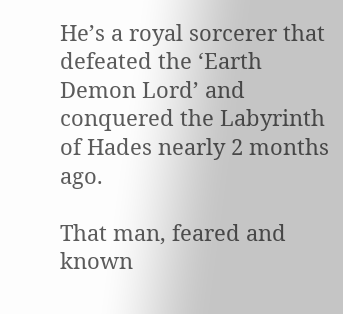He’s a royal sorcerer that defeated the ‘Earth Demon Lord’ and conquered the Labyrinth of Hades nearly 2 months ago.

That man, feared and known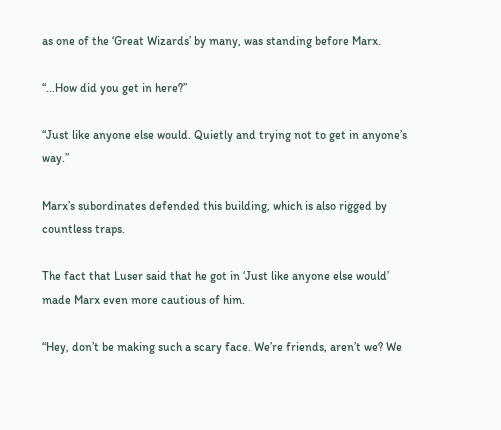as one of the ‘Great Wizards’ by many, was standing before Marx.

“…How did you get in here?”

“Just like anyone else would. Quietly and trying not to get in anyone’s way.”

Marx’s subordinates defended this building, which is also rigged by countless traps.

The fact that Luser said that he got in ‘Just like anyone else would’ made Marx even more cautious of him.

“Hey, don’t be making such a scary face. We’re friends, aren’t we? We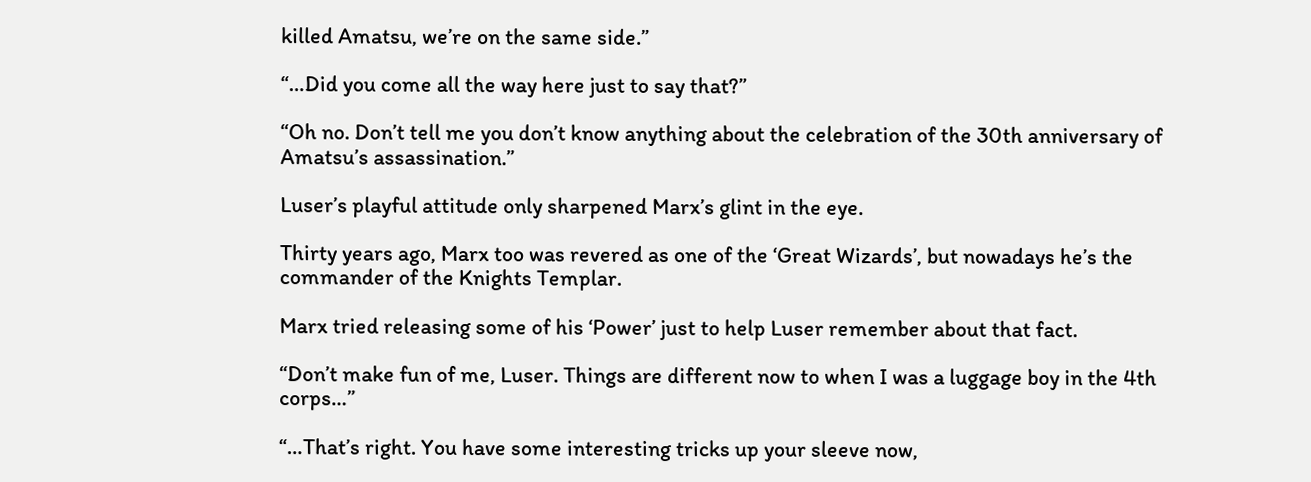killed Amatsu, we’re on the same side.”

“…Did you come all the way here just to say that?”

“Oh no. Don’t tell me you don’t know anything about the celebration of the 30th anniversary of Amatsu’s assassination.”

Luser’s playful attitude only sharpened Marx’s glint in the eye.

Thirty years ago, Marx too was revered as one of the ‘Great Wizards’, but nowadays he’s the commander of the Knights Templar.

Marx tried releasing some of his ‘Power’ just to help Luser remember about that fact.

“Don’t make fun of me, Luser. Things are different now to when I was a luggage boy in the 4th corps…”

“…That’s right. You have some interesting tricks up your sleeve now,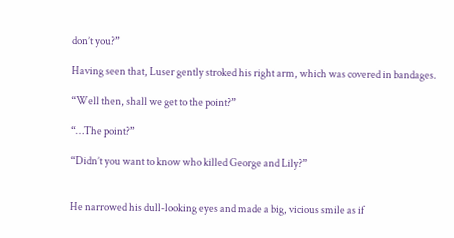don’t you?”

Having seen that, Luser gently stroked his right arm, which was covered in bandages.

“Well then, shall we get to the point?”

“…The point?”

“Didn’t you want to know who killed George and Lily?”


He narrowed his dull-looking eyes and made a big, vicious smile as if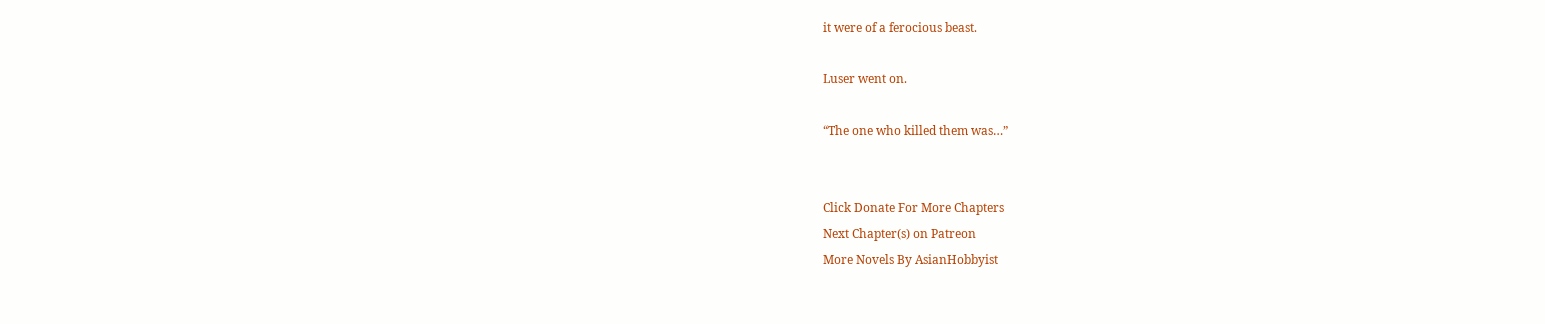it were of a ferocious beast.

Luser went on.

“The one who killed them was…”


Click Donate For More Chapters
Next Chapter(s) on Patreon
More Novels By AsianHobbyist